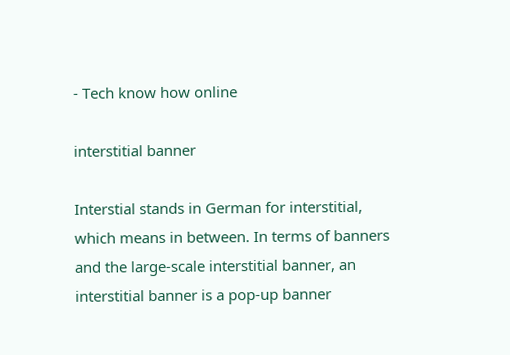- Tech know how online

interstitial banner

Interstial stands in German for interstitial, which means in between. In terms of banners and the large-scale interstitial banner, an interstitial banner is a pop-up banner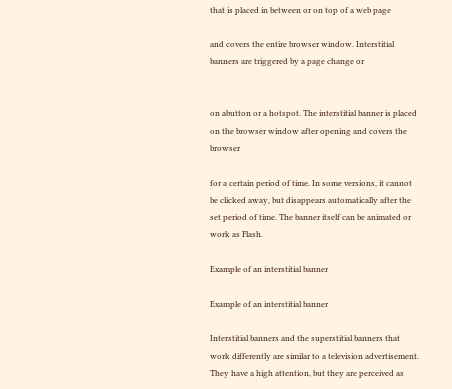that is placed in between or on top of a web page

and covers the entire browser window. Interstitial banners are triggered by a page change or


on abutton or a hotspot. The interstitial banner is placed on the browser window after opening and covers the browser

for a certain period of time. In some versions, it cannot be clicked away, but disappears automatically after the set period of time. The banner itself can be animated or work as Flash.

Example of an interstitial banner

Example of an interstitial banner

Interstitial banners and the superstitial banners that work differently are similar to a television advertisement. They have a high attention, but they are perceived as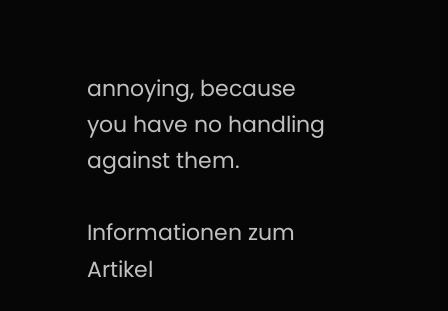annoying, because you have no handling against them.

Informationen zum Artikel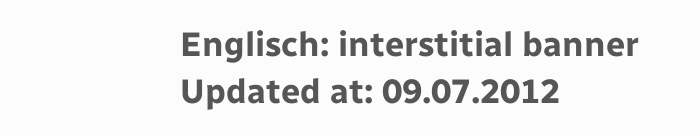Englisch: interstitial banner
Updated at: 09.07.2012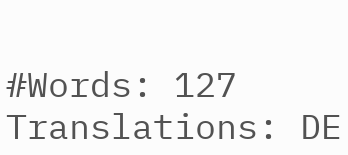#Words: 127
Translations: DE